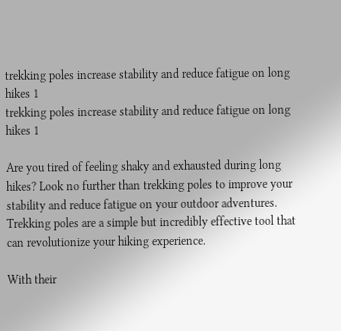trekking poles increase stability and reduce fatigue on long hikes 1
trekking poles increase stability and reduce fatigue on long hikes 1

Are you tired of feeling shaky and exhausted during long hikes? Look no further than trekking poles to improve your stability and reduce fatigue on your outdoor adventures. Trekking poles are a simple but incredibly effective tool that can revolutionize your hiking experience.

With their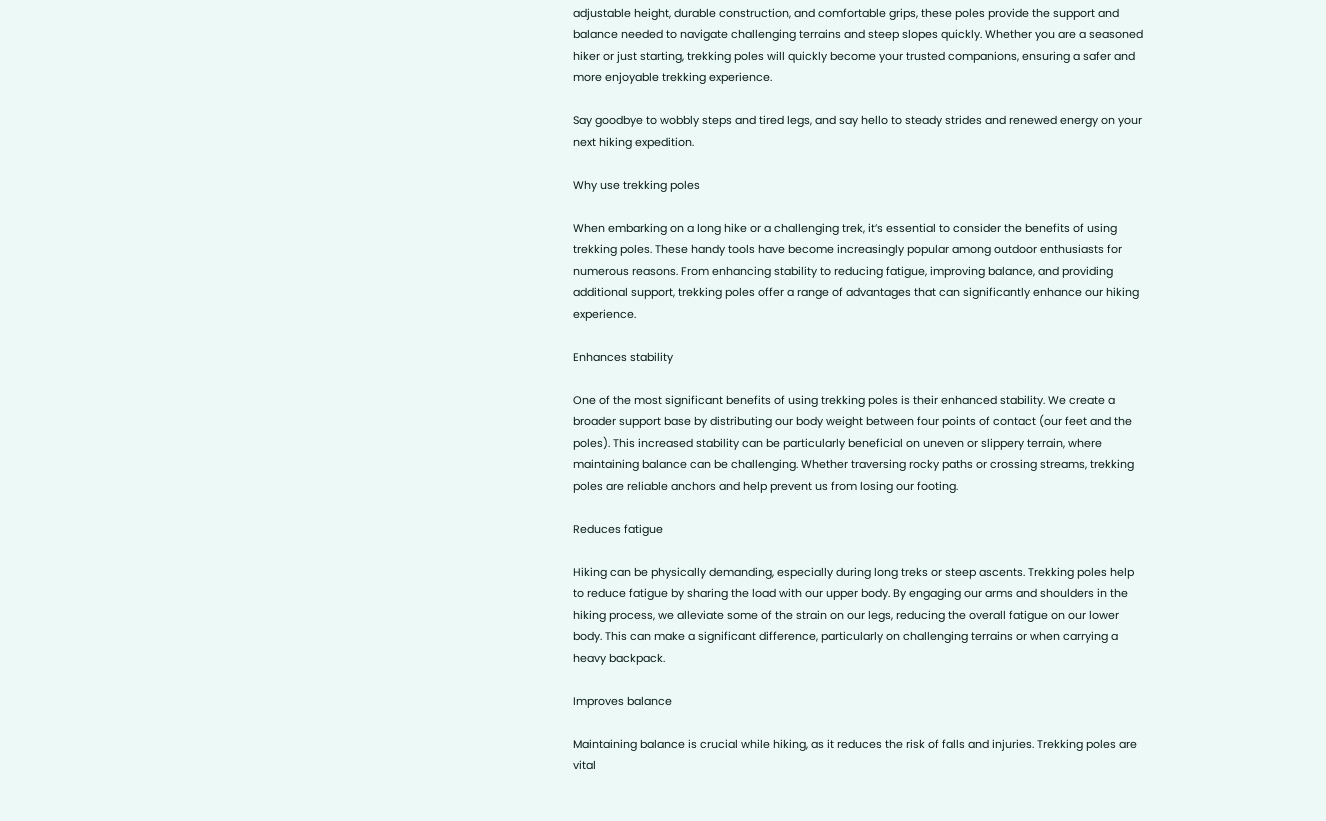adjustable height, durable construction, and comfortable grips, these poles provide the support and balance needed to navigate challenging terrains and steep slopes quickly. Whether you are a seasoned hiker or just starting, trekking poles will quickly become your trusted companions, ensuring a safer and more enjoyable trekking experience.

Say goodbye to wobbly steps and tired legs, and say hello to steady strides and renewed energy on your next hiking expedition.

Why use trekking poles

When embarking on a long hike or a challenging trek, it’s essential to consider the benefits of using trekking poles. These handy tools have become increasingly popular among outdoor enthusiasts for numerous reasons. From enhancing stability to reducing fatigue, improving balance, and providing additional support, trekking poles offer a range of advantages that can significantly enhance our hiking experience.

Enhances stability

One of the most significant benefits of using trekking poles is their enhanced stability. We create a broader support base by distributing our body weight between four points of contact (our feet and the poles). This increased stability can be particularly beneficial on uneven or slippery terrain, where maintaining balance can be challenging. Whether traversing rocky paths or crossing streams, trekking poles are reliable anchors and help prevent us from losing our footing.

Reduces fatigue

Hiking can be physically demanding, especially during long treks or steep ascents. Trekking poles help to reduce fatigue by sharing the load with our upper body. By engaging our arms and shoulders in the hiking process, we alleviate some of the strain on our legs, reducing the overall fatigue on our lower body. This can make a significant difference, particularly on challenging terrains or when carrying a heavy backpack.

Improves balance

Maintaining balance is crucial while hiking, as it reduces the risk of falls and injuries. Trekking poles are vital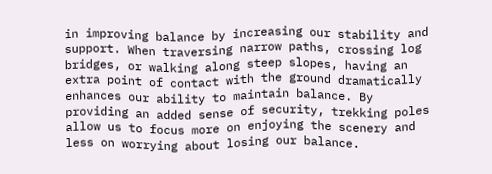in improving balance by increasing our stability and support. When traversing narrow paths, crossing log bridges, or walking along steep slopes, having an extra point of contact with the ground dramatically enhances our ability to maintain balance. By providing an added sense of security, trekking poles allow us to focus more on enjoying the scenery and less on worrying about losing our balance.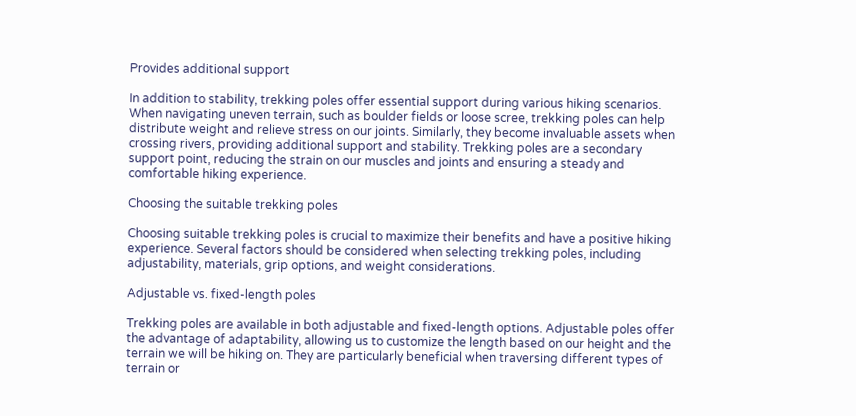Provides additional support

In addition to stability, trekking poles offer essential support during various hiking scenarios. When navigating uneven terrain, such as boulder fields or loose scree, trekking poles can help distribute weight and relieve stress on our joints. Similarly, they become invaluable assets when crossing rivers, providing additional support and stability. Trekking poles are a secondary support point, reducing the strain on our muscles and joints and ensuring a steady and comfortable hiking experience.

Choosing the suitable trekking poles

Choosing suitable trekking poles is crucial to maximize their benefits and have a positive hiking experience. Several factors should be considered when selecting trekking poles, including adjustability, materials, grip options, and weight considerations.

Adjustable vs. fixed-length poles

Trekking poles are available in both adjustable and fixed-length options. Adjustable poles offer the advantage of adaptability, allowing us to customize the length based on our height and the terrain we will be hiking on. They are particularly beneficial when traversing different types of terrain or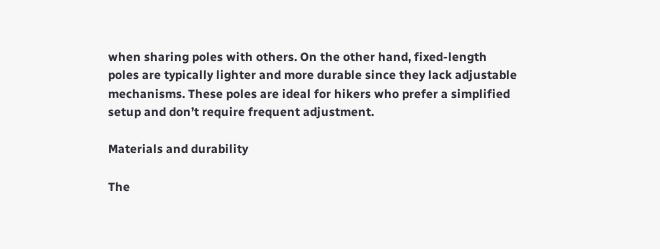when sharing poles with others. On the other hand, fixed-length poles are typically lighter and more durable since they lack adjustable mechanisms. These poles are ideal for hikers who prefer a simplified setup and don’t require frequent adjustment.

Materials and durability

The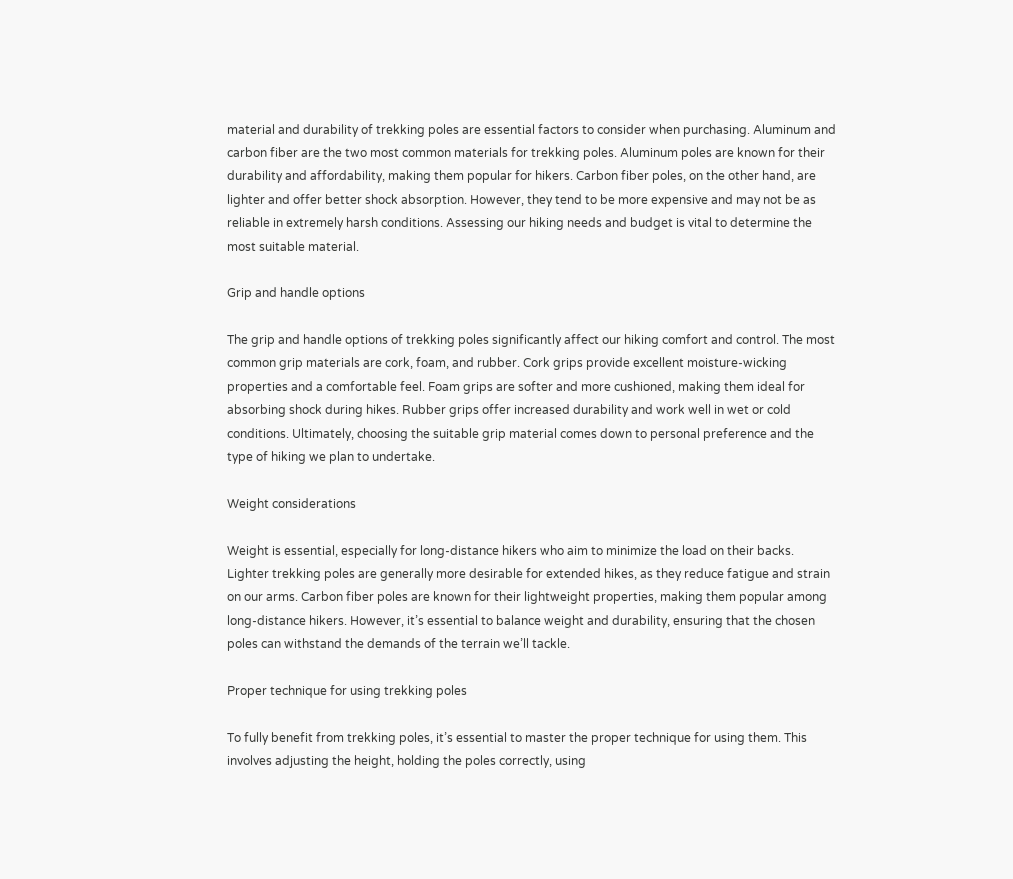material and durability of trekking poles are essential factors to consider when purchasing. Aluminum and carbon fiber are the two most common materials for trekking poles. Aluminum poles are known for their durability and affordability, making them popular for hikers. Carbon fiber poles, on the other hand, are lighter and offer better shock absorption. However, they tend to be more expensive and may not be as reliable in extremely harsh conditions. Assessing our hiking needs and budget is vital to determine the most suitable material.

Grip and handle options

The grip and handle options of trekking poles significantly affect our hiking comfort and control. The most common grip materials are cork, foam, and rubber. Cork grips provide excellent moisture-wicking properties and a comfortable feel. Foam grips are softer and more cushioned, making them ideal for absorbing shock during hikes. Rubber grips offer increased durability and work well in wet or cold conditions. Ultimately, choosing the suitable grip material comes down to personal preference and the type of hiking we plan to undertake.

Weight considerations

Weight is essential, especially for long-distance hikers who aim to minimize the load on their backs. Lighter trekking poles are generally more desirable for extended hikes, as they reduce fatigue and strain on our arms. Carbon fiber poles are known for their lightweight properties, making them popular among long-distance hikers. However, it’s essential to balance weight and durability, ensuring that the chosen poles can withstand the demands of the terrain we’ll tackle.

Proper technique for using trekking poles

To fully benefit from trekking poles, it’s essential to master the proper technique for using them. This involves adjusting the height, holding the poles correctly, using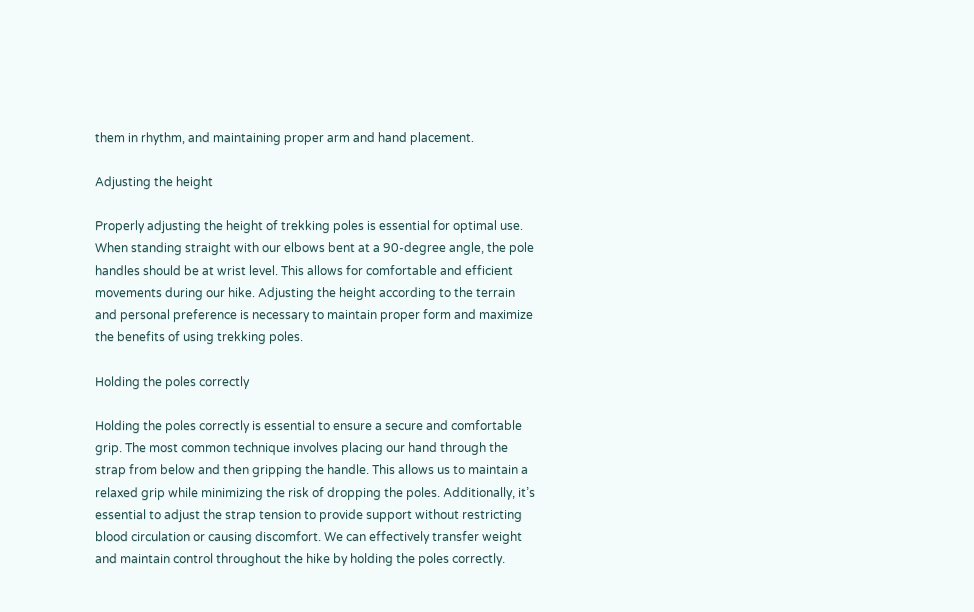them in rhythm, and maintaining proper arm and hand placement.

Adjusting the height

Properly adjusting the height of trekking poles is essential for optimal use. When standing straight with our elbows bent at a 90-degree angle, the pole handles should be at wrist level. This allows for comfortable and efficient movements during our hike. Adjusting the height according to the terrain and personal preference is necessary to maintain proper form and maximize the benefits of using trekking poles.

Holding the poles correctly

Holding the poles correctly is essential to ensure a secure and comfortable grip. The most common technique involves placing our hand through the strap from below and then gripping the handle. This allows us to maintain a relaxed grip while minimizing the risk of dropping the poles. Additionally, it’s essential to adjust the strap tension to provide support without restricting blood circulation or causing discomfort. We can effectively transfer weight and maintain control throughout the hike by holding the poles correctly.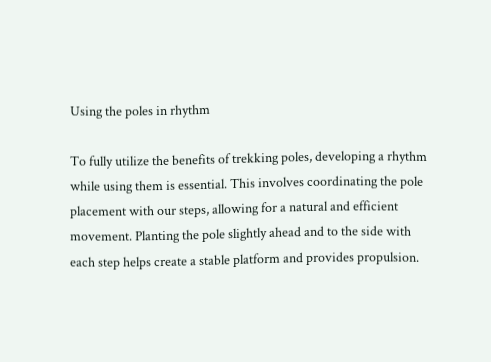Using the poles in rhythm

To fully utilize the benefits of trekking poles, developing a rhythm while using them is essential. This involves coordinating the pole placement with our steps, allowing for a natural and efficient movement. Planting the pole slightly ahead and to the side with each step helps create a stable platform and provides propulsion.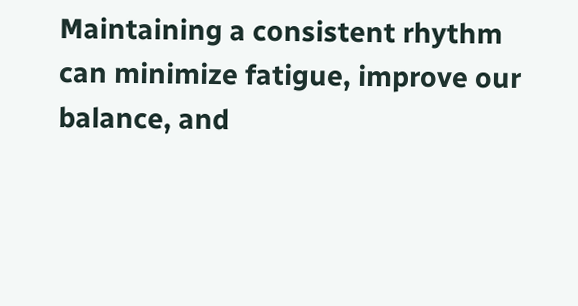Maintaining a consistent rhythm can minimize fatigue, improve our balance, and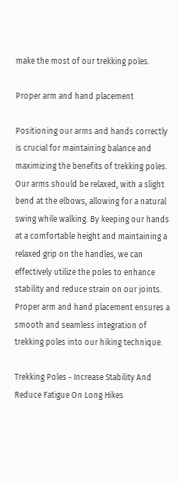make the most of our trekking poles.

Proper arm and hand placement

Positioning our arms and hands correctly is crucial for maintaining balance and maximizing the benefits of trekking poles. Our arms should be relaxed, with a slight bend at the elbows, allowing for a natural swing while walking. By keeping our hands at a comfortable height and maintaining a relaxed grip on the handles, we can effectively utilize the poles to enhance stability and reduce strain on our joints. Proper arm and hand placement ensures a smooth and seamless integration of trekking poles into our hiking technique.

Trekking Poles - Increase Stability And Reduce Fatigue On Long Hikes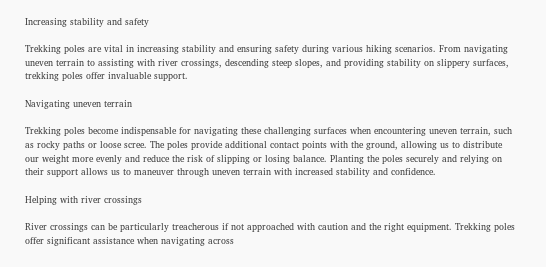Increasing stability and safety

Trekking poles are vital in increasing stability and ensuring safety during various hiking scenarios. From navigating uneven terrain to assisting with river crossings, descending steep slopes, and providing stability on slippery surfaces, trekking poles offer invaluable support.

Navigating uneven terrain

Trekking poles become indispensable for navigating these challenging surfaces when encountering uneven terrain, such as rocky paths or loose scree. The poles provide additional contact points with the ground, allowing us to distribute our weight more evenly and reduce the risk of slipping or losing balance. Planting the poles securely and relying on their support allows us to maneuver through uneven terrain with increased stability and confidence.

Helping with river crossings

River crossings can be particularly treacherous if not approached with caution and the right equipment. Trekking poles offer significant assistance when navigating across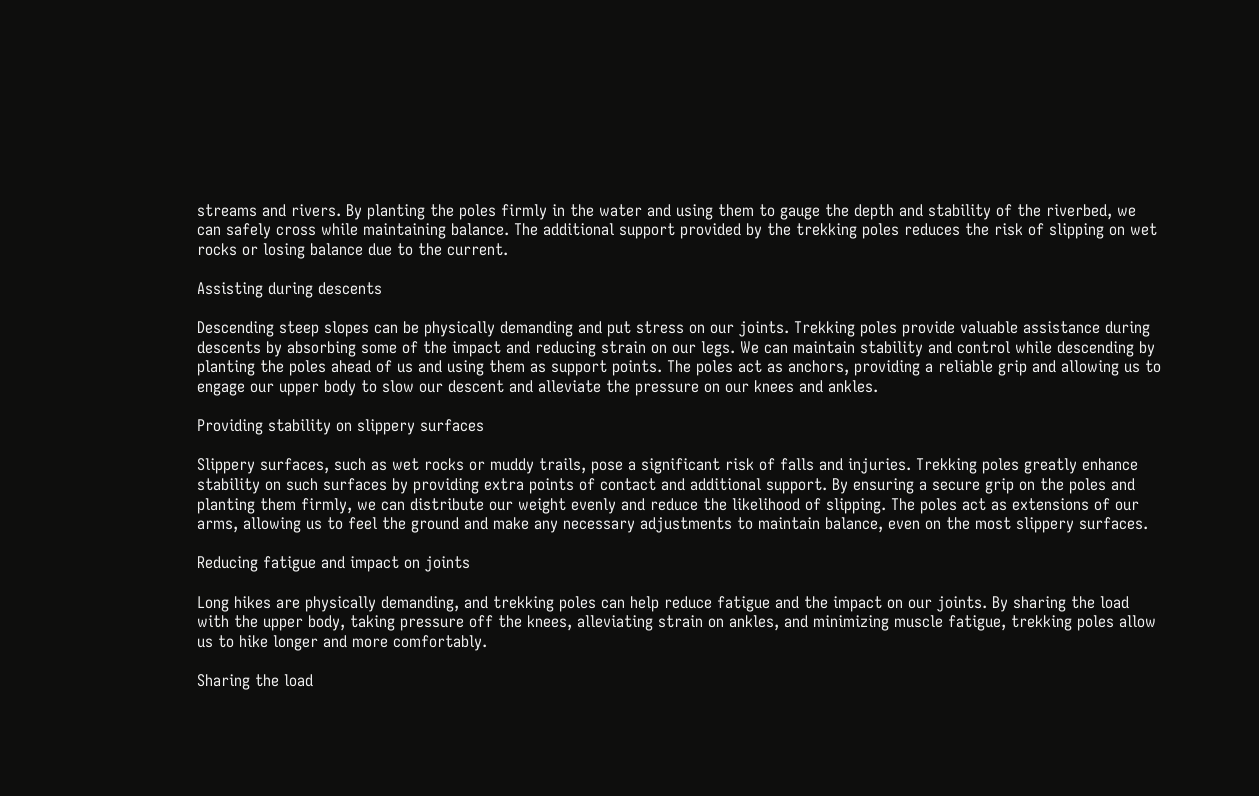streams and rivers. By planting the poles firmly in the water and using them to gauge the depth and stability of the riverbed, we can safely cross while maintaining balance. The additional support provided by the trekking poles reduces the risk of slipping on wet rocks or losing balance due to the current.

Assisting during descents

Descending steep slopes can be physically demanding and put stress on our joints. Trekking poles provide valuable assistance during descents by absorbing some of the impact and reducing strain on our legs. We can maintain stability and control while descending by planting the poles ahead of us and using them as support points. The poles act as anchors, providing a reliable grip and allowing us to engage our upper body to slow our descent and alleviate the pressure on our knees and ankles.

Providing stability on slippery surfaces

Slippery surfaces, such as wet rocks or muddy trails, pose a significant risk of falls and injuries. Trekking poles greatly enhance stability on such surfaces by providing extra points of contact and additional support. By ensuring a secure grip on the poles and planting them firmly, we can distribute our weight evenly and reduce the likelihood of slipping. The poles act as extensions of our arms, allowing us to feel the ground and make any necessary adjustments to maintain balance, even on the most slippery surfaces.

Reducing fatigue and impact on joints

Long hikes are physically demanding, and trekking poles can help reduce fatigue and the impact on our joints. By sharing the load with the upper body, taking pressure off the knees, alleviating strain on ankles, and minimizing muscle fatigue, trekking poles allow us to hike longer and more comfortably.

Sharing the load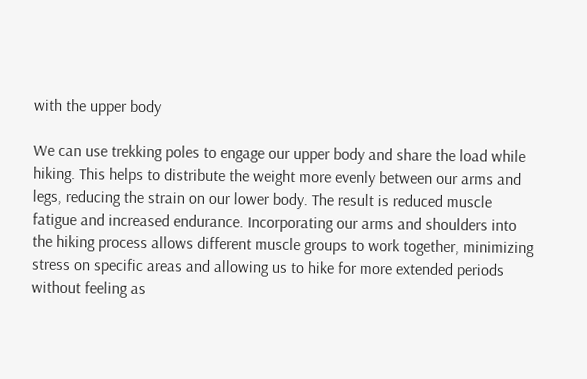with the upper body

We can use trekking poles to engage our upper body and share the load while hiking. This helps to distribute the weight more evenly between our arms and legs, reducing the strain on our lower body. The result is reduced muscle fatigue and increased endurance. Incorporating our arms and shoulders into the hiking process allows different muscle groups to work together, minimizing stress on specific areas and allowing us to hike for more extended periods without feeling as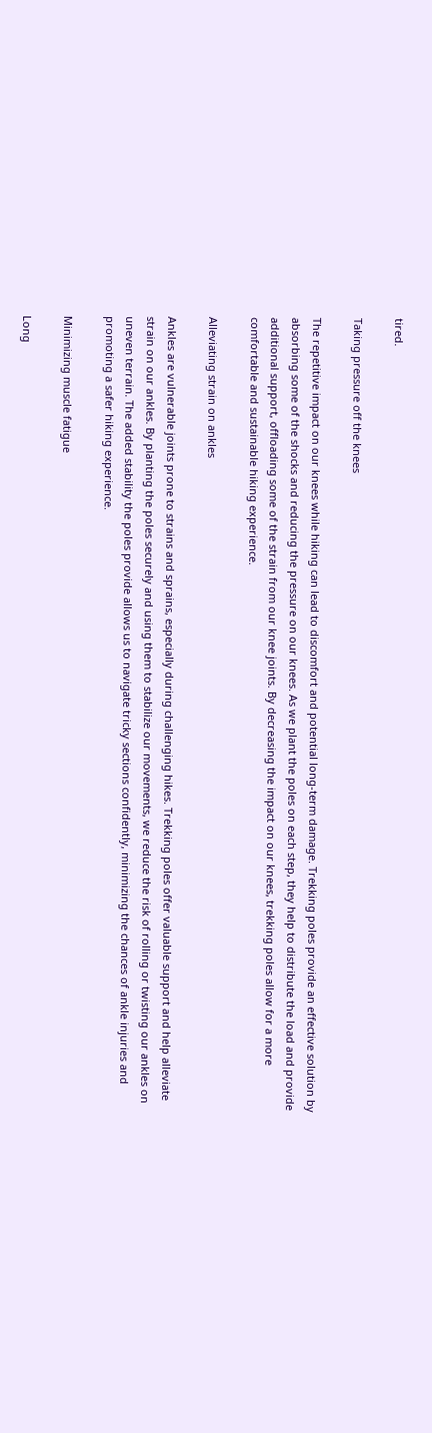tired.

Taking pressure off the knees

The repetitive impact on our knees while hiking can lead to discomfort and potential long-term damage. Trekking poles provide an effective solution by absorbing some of the shocks and reducing the pressure on our knees. As we plant the poles on each step, they help to distribute the load and provide additional support, offloading some of the strain from our knee joints. By decreasing the impact on our knees, trekking poles allow for a more comfortable and sustainable hiking experience.

Alleviating strain on ankles

Ankles are vulnerable joints prone to strains and sprains, especially during challenging hikes. Trekking poles offer valuable support and help alleviate strain on our ankles. By planting the poles securely and using them to stabilize our movements, we reduce the risk of rolling or twisting our ankles on uneven terrain. The added stability the poles provide allows us to navigate tricky sections confidently, minimizing the chances of ankle injuries and promoting a safer hiking experience.

Minimizing muscle fatigue

Long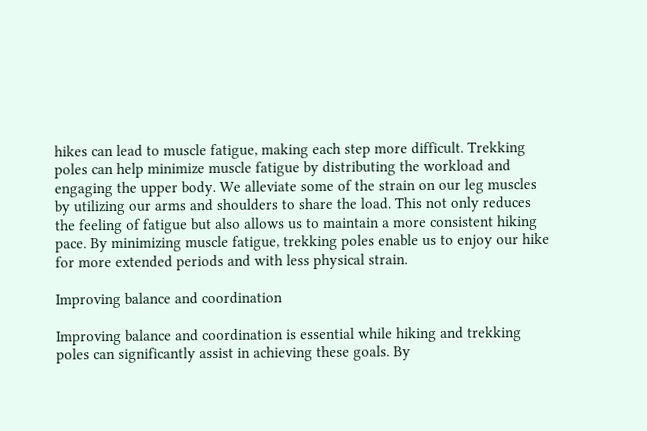hikes can lead to muscle fatigue, making each step more difficult. Trekking poles can help minimize muscle fatigue by distributing the workload and engaging the upper body. We alleviate some of the strain on our leg muscles by utilizing our arms and shoulders to share the load. This not only reduces the feeling of fatigue but also allows us to maintain a more consistent hiking pace. By minimizing muscle fatigue, trekking poles enable us to enjoy our hike for more extended periods and with less physical strain.

Improving balance and coordination

Improving balance and coordination is essential while hiking and trekking poles can significantly assist in achieving these goals. By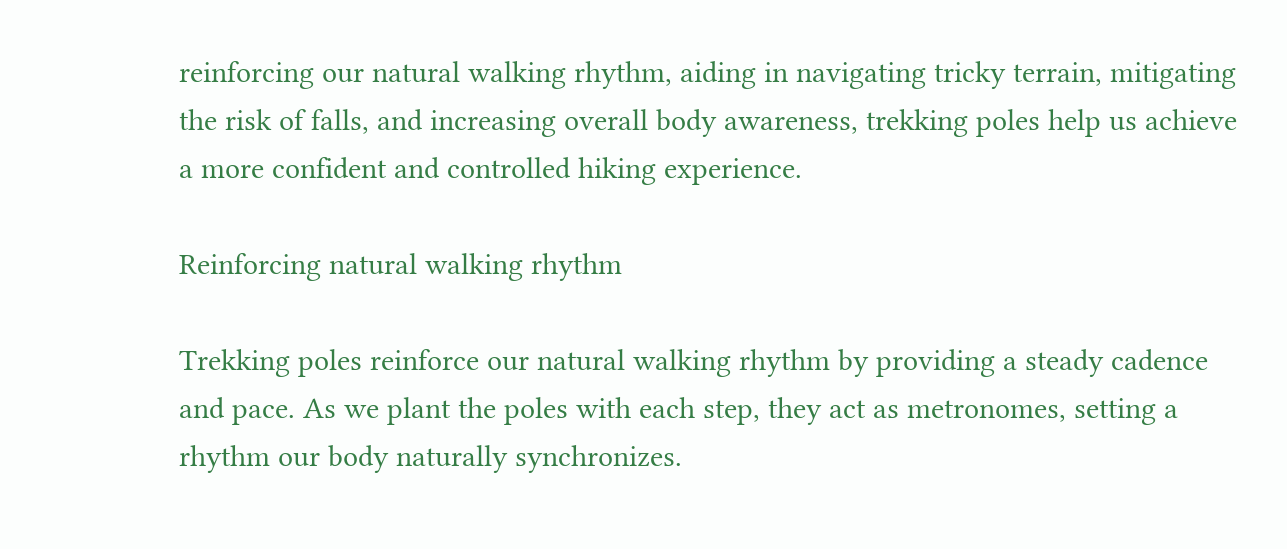reinforcing our natural walking rhythm, aiding in navigating tricky terrain, mitigating the risk of falls, and increasing overall body awareness, trekking poles help us achieve a more confident and controlled hiking experience.

Reinforcing natural walking rhythm

Trekking poles reinforce our natural walking rhythm by providing a steady cadence and pace. As we plant the poles with each step, they act as metronomes, setting a rhythm our body naturally synchronizes.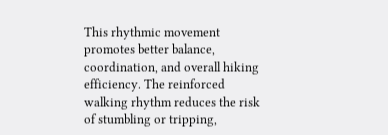This rhythmic movement promotes better balance, coordination, and overall hiking efficiency. The reinforced walking rhythm reduces the risk of stumbling or tripping,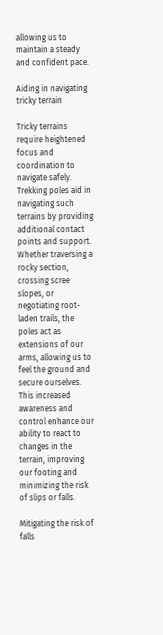allowing us to maintain a steady and confident pace.

Aiding in navigating tricky terrain

Tricky terrains require heightened focus and coordination to navigate safely. Trekking poles aid in navigating such terrains by providing additional contact points and support. Whether traversing a rocky section, crossing scree slopes, or negotiating root-laden trails, the poles act as extensions of our arms, allowing us to feel the ground and secure ourselves. This increased awareness and control enhance our ability to react to changes in the terrain, improving our footing and minimizing the risk of slips or falls.

Mitigating the risk of falls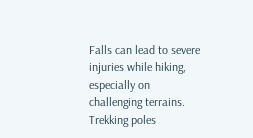Falls can lead to severe injuries while hiking, especially on challenging terrains. Trekking poles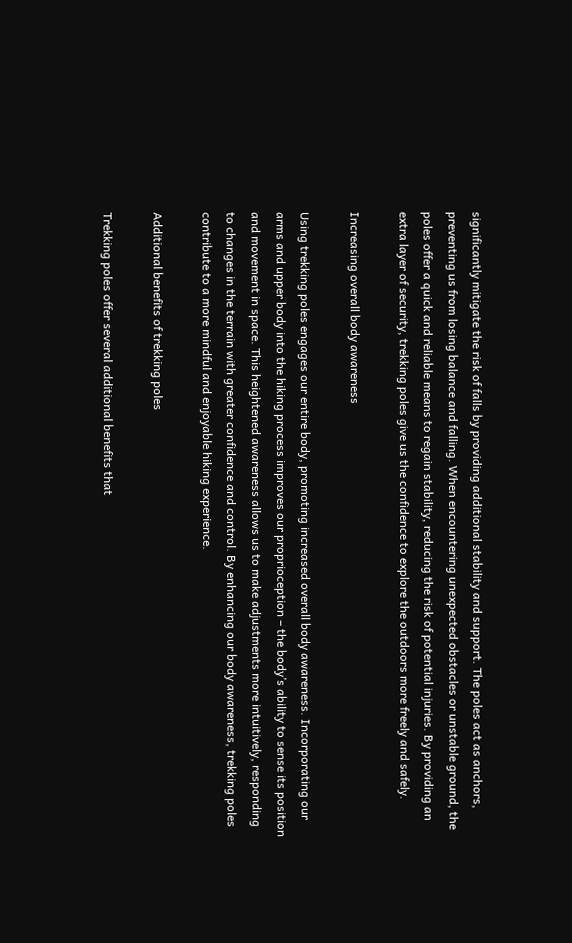significantly mitigate the risk of falls by providing additional stability and support. The poles act as anchors, preventing us from losing balance and falling. When encountering unexpected obstacles or unstable ground, the poles offer a quick and reliable means to regain stability, reducing the risk of potential injuries. By providing an extra layer of security, trekking poles give us the confidence to explore the outdoors more freely and safely.

Increasing overall body awareness

Using trekking poles engages our entire body, promoting increased overall body awareness. Incorporating our arms and upper body into the hiking process improves our proprioception – the body’s ability to sense its position and movement in space. This heightened awareness allows us to make adjustments more intuitively, responding to changes in the terrain with greater confidence and control. By enhancing our body awareness, trekking poles contribute to a more mindful and enjoyable hiking experience.

Additional benefits of trekking poles

Trekking poles offer several additional benefits that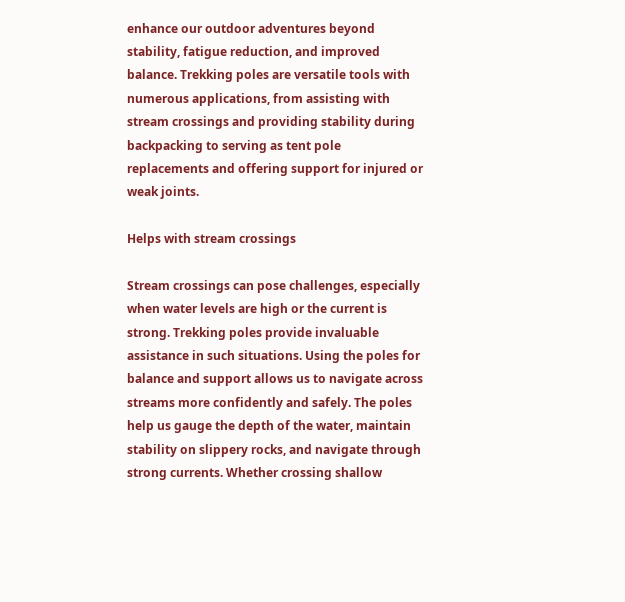enhance our outdoor adventures beyond stability, fatigue reduction, and improved balance. Trekking poles are versatile tools with numerous applications, from assisting with stream crossings and providing stability during backpacking to serving as tent pole replacements and offering support for injured or weak joints.

Helps with stream crossings

Stream crossings can pose challenges, especially when water levels are high or the current is strong. Trekking poles provide invaluable assistance in such situations. Using the poles for balance and support allows us to navigate across streams more confidently and safely. The poles help us gauge the depth of the water, maintain stability on slippery rocks, and navigate through strong currents. Whether crossing shallow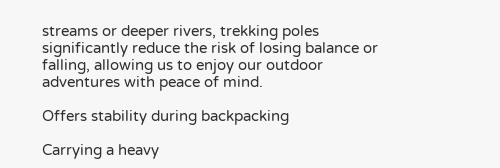streams or deeper rivers, trekking poles significantly reduce the risk of losing balance or falling, allowing us to enjoy our outdoor adventures with peace of mind.

Offers stability during backpacking

Carrying a heavy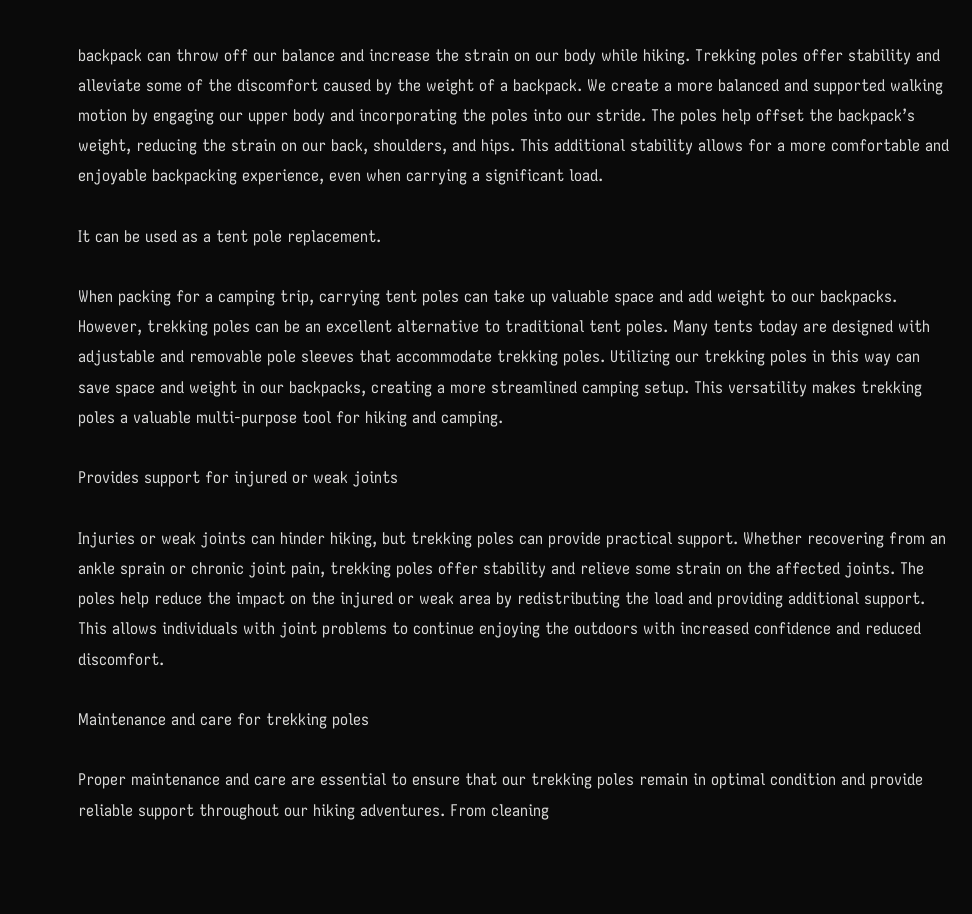backpack can throw off our balance and increase the strain on our body while hiking. Trekking poles offer stability and alleviate some of the discomfort caused by the weight of a backpack. We create a more balanced and supported walking motion by engaging our upper body and incorporating the poles into our stride. The poles help offset the backpack’s weight, reducing the strain on our back, shoulders, and hips. This additional stability allows for a more comfortable and enjoyable backpacking experience, even when carrying a significant load.

It can be used as a tent pole replacement.

When packing for a camping trip, carrying tent poles can take up valuable space and add weight to our backpacks. However, trekking poles can be an excellent alternative to traditional tent poles. Many tents today are designed with adjustable and removable pole sleeves that accommodate trekking poles. Utilizing our trekking poles in this way can save space and weight in our backpacks, creating a more streamlined camping setup. This versatility makes trekking poles a valuable multi-purpose tool for hiking and camping.

Provides support for injured or weak joints

Injuries or weak joints can hinder hiking, but trekking poles can provide practical support. Whether recovering from an ankle sprain or chronic joint pain, trekking poles offer stability and relieve some strain on the affected joints. The poles help reduce the impact on the injured or weak area by redistributing the load and providing additional support. This allows individuals with joint problems to continue enjoying the outdoors with increased confidence and reduced discomfort.

Maintenance and care for trekking poles

Proper maintenance and care are essential to ensure that our trekking poles remain in optimal condition and provide reliable support throughout our hiking adventures. From cleaning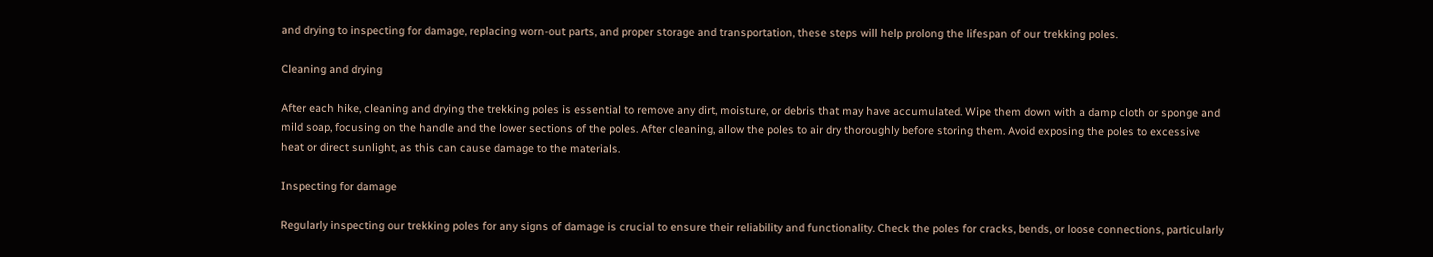and drying to inspecting for damage, replacing worn-out parts, and proper storage and transportation, these steps will help prolong the lifespan of our trekking poles.

Cleaning and drying

After each hike, cleaning and drying the trekking poles is essential to remove any dirt, moisture, or debris that may have accumulated. Wipe them down with a damp cloth or sponge and mild soap, focusing on the handle and the lower sections of the poles. After cleaning, allow the poles to air dry thoroughly before storing them. Avoid exposing the poles to excessive heat or direct sunlight, as this can cause damage to the materials.

Inspecting for damage

Regularly inspecting our trekking poles for any signs of damage is crucial to ensure their reliability and functionality. Check the poles for cracks, bends, or loose connections, particularly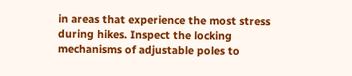in areas that experience the most stress during hikes. Inspect the locking mechanisms of adjustable poles to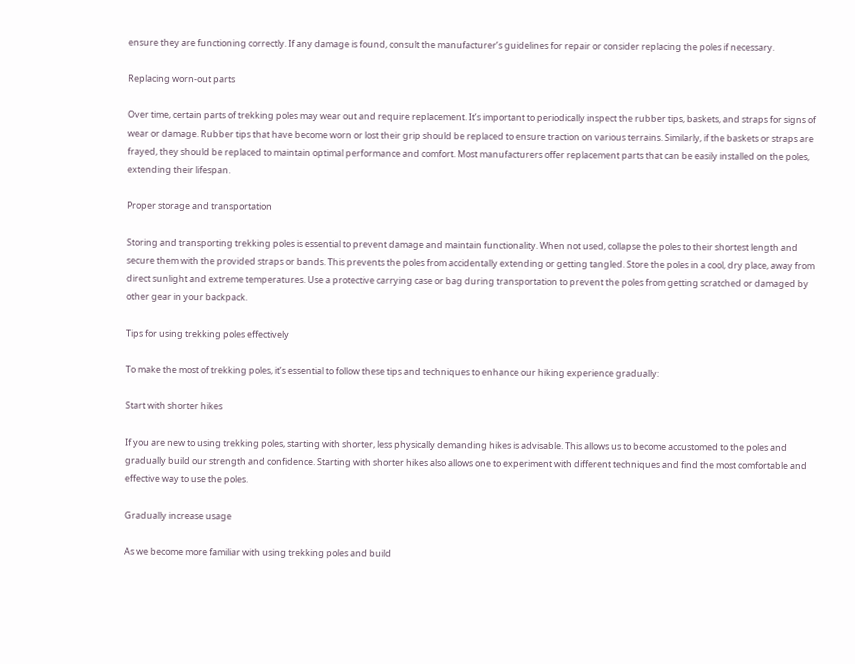ensure they are functioning correctly. If any damage is found, consult the manufacturer’s guidelines for repair or consider replacing the poles if necessary.

Replacing worn-out parts

Over time, certain parts of trekking poles may wear out and require replacement. It’s important to periodically inspect the rubber tips, baskets, and straps for signs of wear or damage. Rubber tips that have become worn or lost their grip should be replaced to ensure traction on various terrains. Similarly, if the baskets or straps are frayed, they should be replaced to maintain optimal performance and comfort. Most manufacturers offer replacement parts that can be easily installed on the poles, extending their lifespan.

Proper storage and transportation

Storing and transporting trekking poles is essential to prevent damage and maintain functionality. When not used, collapse the poles to their shortest length and secure them with the provided straps or bands. This prevents the poles from accidentally extending or getting tangled. Store the poles in a cool, dry place, away from direct sunlight and extreme temperatures. Use a protective carrying case or bag during transportation to prevent the poles from getting scratched or damaged by other gear in your backpack.

Tips for using trekking poles effectively

To make the most of trekking poles, it’s essential to follow these tips and techniques to enhance our hiking experience gradually:

Start with shorter hikes

If you are new to using trekking poles, starting with shorter, less physically demanding hikes is advisable. This allows us to become accustomed to the poles and gradually build our strength and confidence. Starting with shorter hikes also allows one to experiment with different techniques and find the most comfortable and effective way to use the poles.

Gradually increase usage

As we become more familiar with using trekking poles and build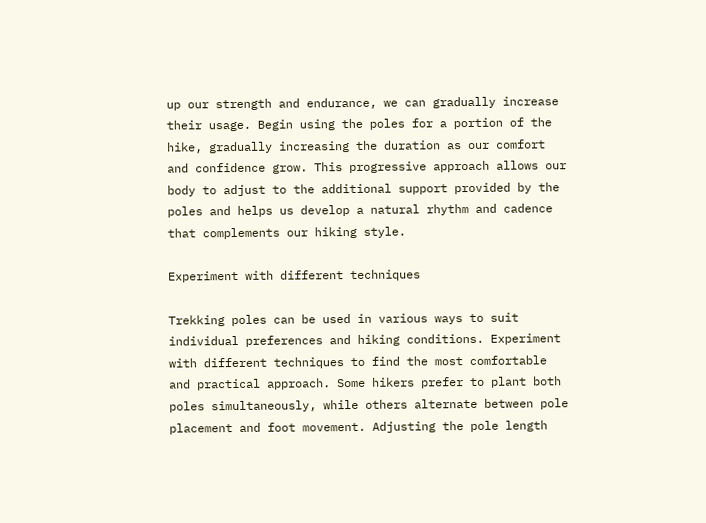up our strength and endurance, we can gradually increase their usage. Begin using the poles for a portion of the hike, gradually increasing the duration as our comfort and confidence grow. This progressive approach allows our body to adjust to the additional support provided by the poles and helps us develop a natural rhythm and cadence that complements our hiking style.

Experiment with different techniques

Trekking poles can be used in various ways to suit individual preferences and hiking conditions. Experiment with different techniques to find the most comfortable and practical approach. Some hikers prefer to plant both poles simultaneously, while others alternate between pole placement and foot movement. Adjusting the pole length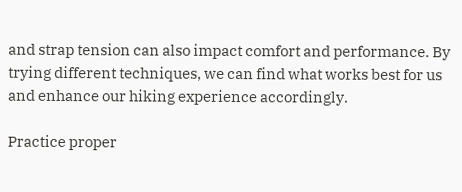and strap tension can also impact comfort and performance. By trying different techniques, we can find what works best for us and enhance our hiking experience accordingly.

Practice proper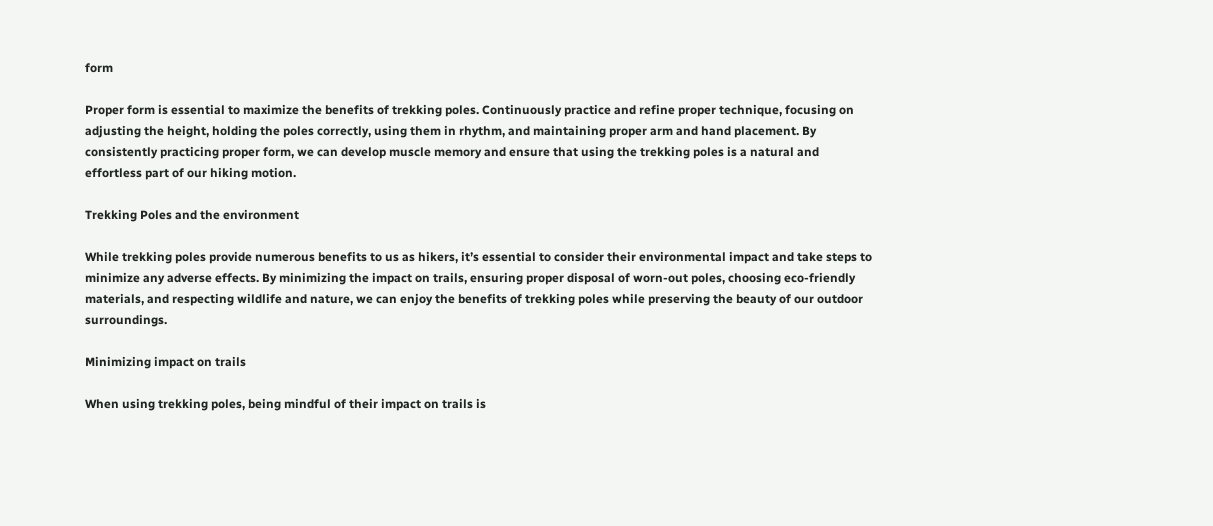form

Proper form is essential to maximize the benefits of trekking poles. Continuously practice and refine proper technique, focusing on adjusting the height, holding the poles correctly, using them in rhythm, and maintaining proper arm and hand placement. By consistently practicing proper form, we can develop muscle memory and ensure that using the trekking poles is a natural and effortless part of our hiking motion.

Trekking Poles and the environment

While trekking poles provide numerous benefits to us as hikers, it’s essential to consider their environmental impact and take steps to minimize any adverse effects. By minimizing the impact on trails, ensuring proper disposal of worn-out poles, choosing eco-friendly materials, and respecting wildlife and nature, we can enjoy the benefits of trekking poles while preserving the beauty of our outdoor surroundings.

Minimizing impact on trails

When using trekking poles, being mindful of their impact on trails is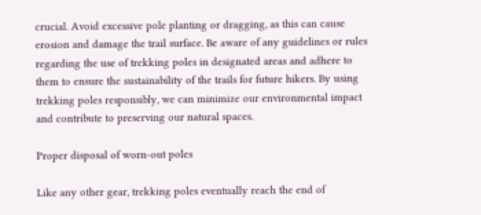crucial. Avoid excessive pole planting or dragging, as this can cause erosion and damage the trail surface. Be aware of any guidelines or rules regarding the use of trekking poles in designated areas and adhere to them to ensure the sustainability of the trails for future hikers. By using trekking poles responsibly, we can minimize our environmental impact and contribute to preserving our natural spaces.

Proper disposal of worn-out poles

Like any other gear, trekking poles eventually reach the end of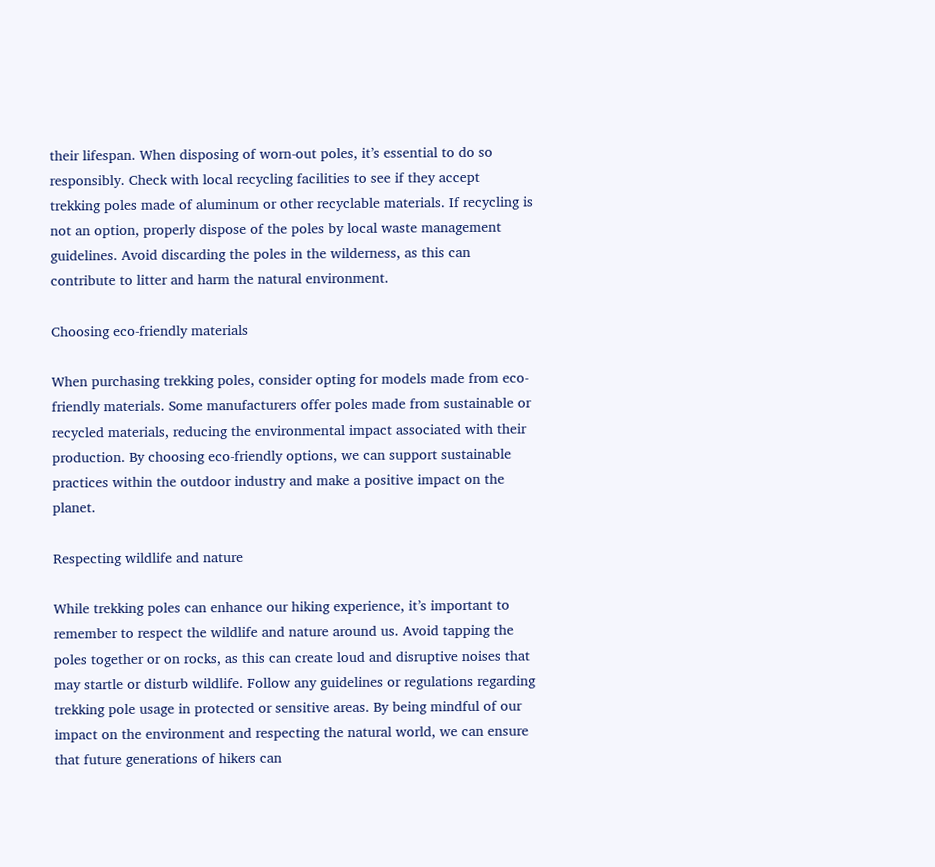their lifespan. When disposing of worn-out poles, it’s essential to do so responsibly. Check with local recycling facilities to see if they accept trekking poles made of aluminum or other recyclable materials. If recycling is not an option, properly dispose of the poles by local waste management guidelines. Avoid discarding the poles in the wilderness, as this can contribute to litter and harm the natural environment.

Choosing eco-friendly materials

When purchasing trekking poles, consider opting for models made from eco-friendly materials. Some manufacturers offer poles made from sustainable or recycled materials, reducing the environmental impact associated with their production. By choosing eco-friendly options, we can support sustainable practices within the outdoor industry and make a positive impact on the planet.

Respecting wildlife and nature

While trekking poles can enhance our hiking experience, it’s important to remember to respect the wildlife and nature around us. Avoid tapping the poles together or on rocks, as this can create loud and disruptive noises that may startle or disturb wildlife. Follow any guidelines or regulations regarding trekking pole usage in protected or sensitive areas. By being mindful of our impact on the environment and respecting the natural world, we can ensure that future generations of hikers can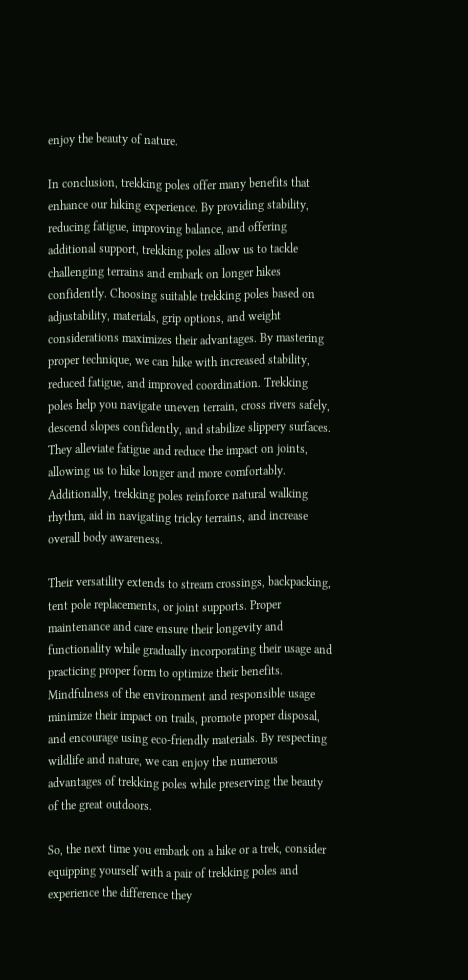enjoy the beauty of nature.

In conclusion, trekking poles offer many benefits that enhance our hiking experience. By providing stability, reducing fatigue, improving balance, and offering additional support, trekking poles allow us to tackle challenging terrains and embark on longer hikes confidently. Choosing suitable trekking poles based on adjustability, materials, grip options, and weight considerations maximizes their advantages. By mastering proper technique, we can hike with increased stability, reduced fatigue, and improved coordination. Trekking poles help you navigate uneven terrain, cross rivers safely, descend slopes confidently, and stabilize slippery surfaces. They alleviate fatigue and reduce the impact on joints, allowing us to hike longer and more comfortably. Additionally, trekking poles reinforce natural walking rhythm, aid in navigating tricky terrains, and increase overall body awareness.

Their versatility extends to stream crossings, backpacking, tent pole replacements, or joint supports. Proper maintenance and care ensure their longevity and functionality while gradually incorporating their usage and practicing proper form to optimize their benefits. Mindfulness of the environment and responsible usage minimize their impact on trails, promote proper disposal, and encourage using eco-friendly materials. By respecting wildlife and nature, we can enjoy the numerous advantages of trekking poles while preserving the beauty of the great outdoors.

So, the next time you embark on a hike or a trek, consider equipping yourself with a pair of trekking poles and experience the difference they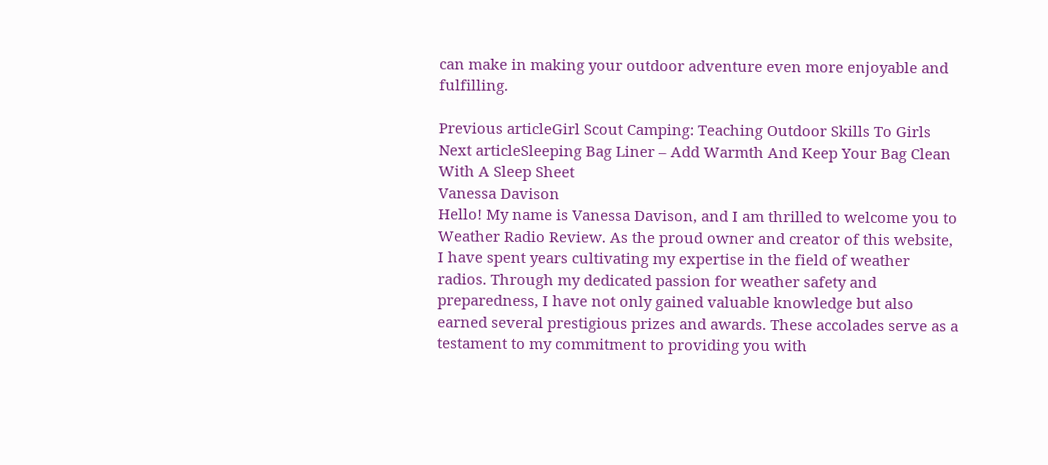can make in making your outdoor adventure even more enjoyable and fulfilling.

Previous articleGirl Scout Camping: Teaching Outdoor Skills To Girls
Next articleSleeping Bag Liner – Add Warmth And Keep Your Bag Clean With A Sleep Sheet
Vanessa Davison
Hello! My name is Vanessa Davison, and I am thrilled to welcome you to Weather Radio Review. As the proud owner and creator of this website, I have spent years cultivating my expertise in the field of weather radios. Through my dedicated passion for weather safety and preparedness, I have not only gained valuable knowledge but also earned several prestigious prizes and awards. These accolades serve as a testament to my commitment to providing you with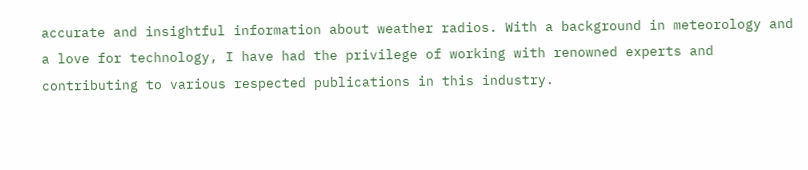accurate and insightful information about weather radios. With a background in meteorology and a love for technology, I have had the privilege of working with renowned experts and contributing to various respected publications in this industry.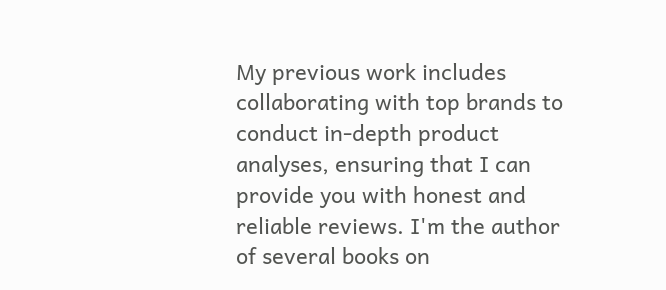My previous work includes collaborating with top brands to conduct in-depth product analyses, ensuring that I can provide you with honest and reliable reviews. I'm the author of several books on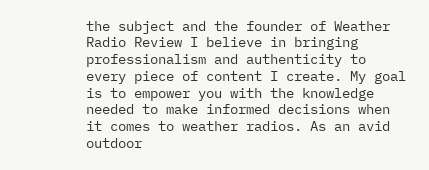the subject and the founder of Weather Radio Review I believe in bringing professionalism and authenticity to every piece of content I create. My goal is to empower you with the knowledge needed to make informed decisions when it comes to weather radios. As an avid outdoor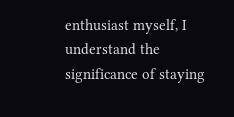enthusiast myself, I understand the significance of staying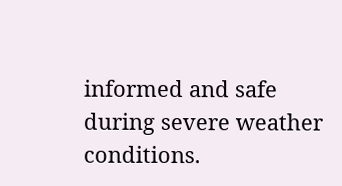informed and safe during severe weather conditions.